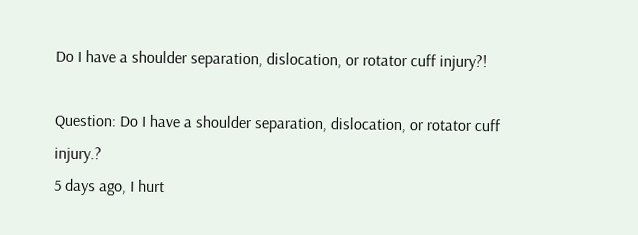Do I have a shoulder separation, dislocation, or rotator cuff injury?!

Question: Do I have a shoulder separation, dislocation, or rotator cuff injury.?
5 days ago, I hurt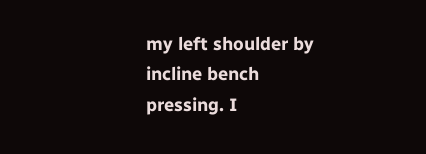my left shoulder by incline bench pressing. I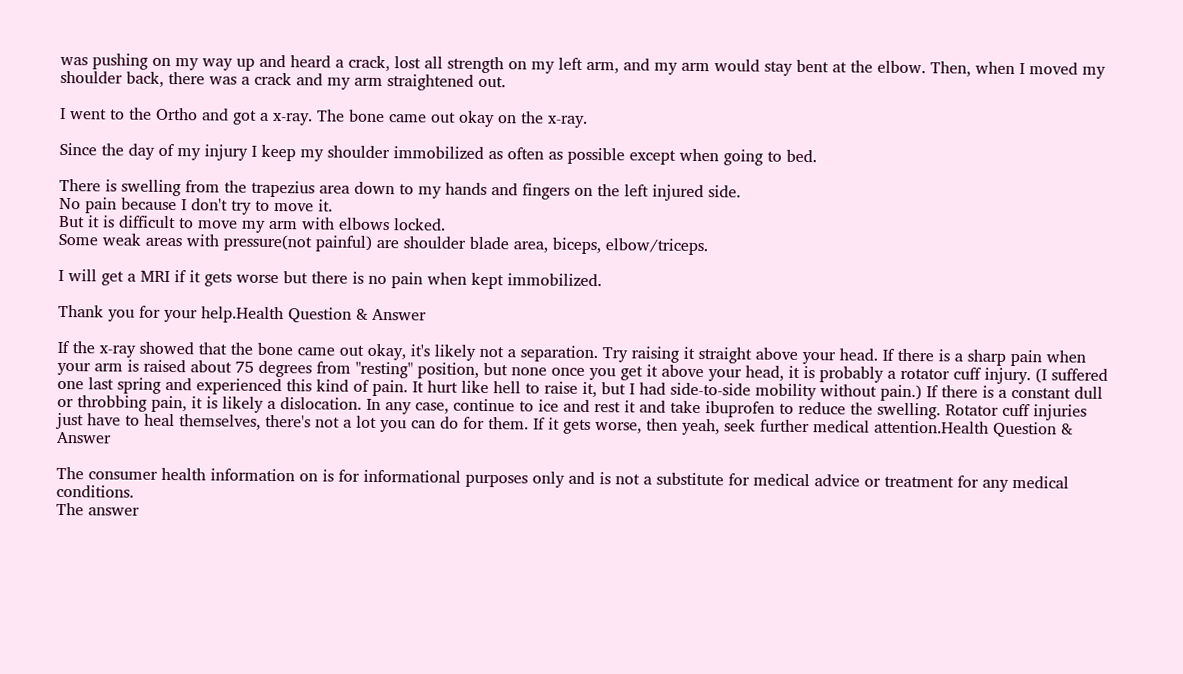was pushing on my way up and heard a crack, lost all strength on my left arm, and my arm would stay bent at the elbow. Then, when I moved my shoulder back, there was a crack and my arm straightened out.

I went to the Ortho and got a x-ray. The bone came out okay on the x-ray.

Since the day of my injury I keep my shoulder immobilized as often as possible except when going to bed.

There is swelling from the trapezius area down to my hands and fingers on the left injured side.
No pain because I don't try to move it.
But it is difficult to move my arm with elbows locked.
Some weak areas with pressure(not painful) are shoulder blade area, biceps, elbow/triceps.

I will get a MRI if it gets worse but there is no pain when kept immobilized.

Thank you for your help.Health Question & Answer

If the x-ray showed that the bone came out okay, it's likely not a separation. Try raising it straight above your head. If there is a sharp pain when your arm is raised about 75 degrees from "resting" position, but none once you get it above your head, it is probably a rotator cuff injury. (I suffered one last spring and experienced this kind of pain. It hurt like hell to raise it, but I had side-to-side mobility without pain.) If there is a constant dull or throbbing pain, it is likely a dislocation. In any case, continue to ice and rest it and take ibuprofen to reduce the swelling. Rotator cuff injuries just have to heal themselves, there's not a lot you can do for them. If it gets worse, then yeah, seek further medical attention.Health Question & Answer

The consumer health information on is for informational purposes only and is not a substitute for medical advice or treatment for any medical conditions.
The answer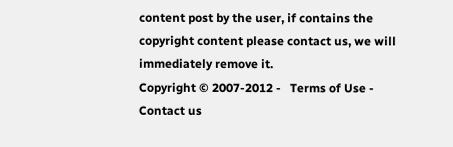content post by the user, if contains the copyright content please contact us, we will immediately remove it.
Copyright © 2007-2012 -   Terms of Use -   Contact us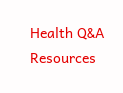Health Q&A Resources